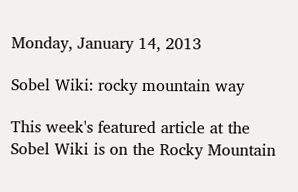Monday, January 14, 2013

Sobel Wiki: rocky mountain way

This week's featured article at the Sobel Wiki is on the Rocky Mountain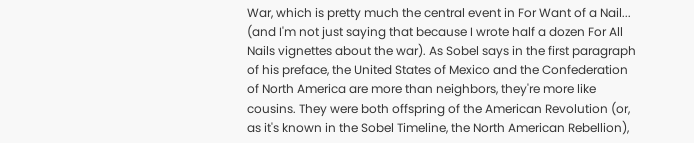War, which is pretty much the central event in For Want of a Nail... (and I'm not just saying that because I wrote half a dozen For All Nails vignettes about the war). As Sobel says in the first paragraph of his preface, the United States of Mexico and the Confederation of North America are more than neighbors, they're more like cousins. They were both offspring of the American Revolution (or, as it's known in the Sobel Timeline, the North American Rebellion),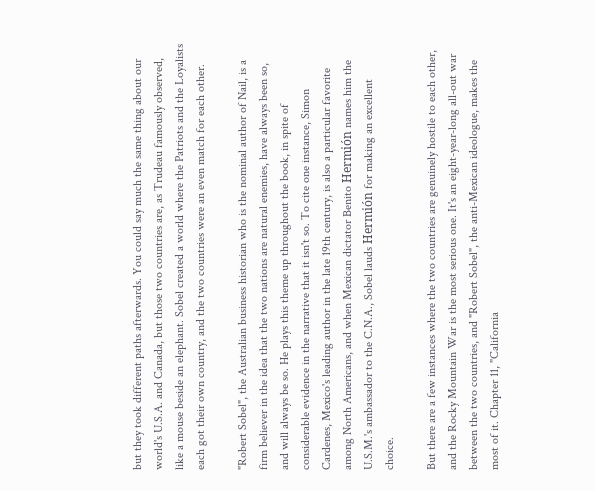but they took different paths afterwards. You could say much the same thing about our world's U.S.A. and Canada, but those two countries are, as Trudeau famously observed, like a mouse beside an elephant. Sobel created a world where the Patriots and the Loyalists each got their own country, and the two countries were an even match for each other.

"Robert Sobel", the Australian business historian who is the nominal author of Nail, is a firm believer in the idea that the two nations are natural enemies, have always been so, and will always be so. He plays this theme up throughout the book, in spite of considerable evidence in the narrative that it isn't so. To cite one instance, Simon Cardenes, Mexico's leading author in the late 19th century, is also a particular favorite among North Americans, and when Mexican dictator Benito Hermión names him the U.S.M.'s ambassador to the C.N.A., Sobel lauds Hermión for making an excellent choice.

But there are a few instances where the two countries are genuinely hostile to each other, and the Rocky Mountain War is the most serious one. It's an eight-year-long all-out war between the two countries, and "Robert Sobel", the anti-Mexican ideologue, makes the most of it. Chapter 11, "California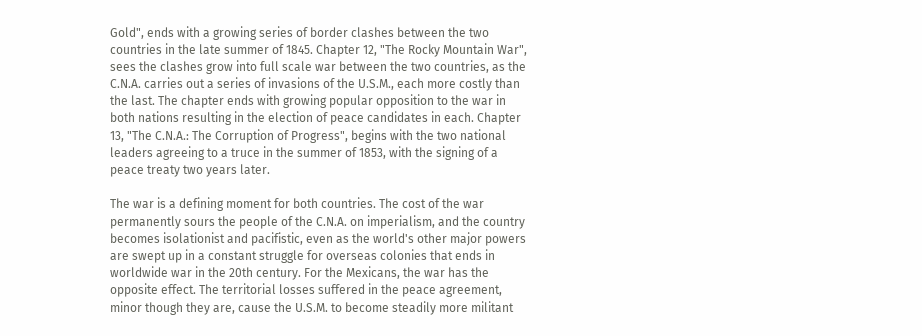Gold", ends with a growing series of border clashes between the two countries in the late summer of 1845. Chapter 12, "The Rocky Mountain War", sees the clashes grow into full scale war between the two countries, as the C.N.A. carries out a series of invasions of the U.S.M., each more costly than the last. The chapter ends with growing popular opposition to the war in both nations resulting in the election of peace candidates in each. Chapter 13, "The C.N.A.: The Corruption of Progress", begins with the two national leaders agreeing to a truce in the summer of 1853, with the signing of a peace treaty two years later.

The war is a defining moment for both countries. The cost of the war permanently sours the people of the C.N.A. on imperialism, and the country becomes isolationist and pacifistic, even as the world's other major powers are swept up in a constant struggle for overseas colonies that ends in worldwide war in the 20th century. For the Mexicans, the war has the opposite effect. The territorial losses suffered in the peace agreement, minor though they are, cause the U.S.M. to become steadily more militant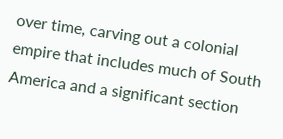over time, carving out a colonial empire that includes much of South America and a significant section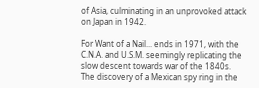of Asia, culminating in an unprovoked attack on Japan in 1942.

For Want of a Nail... ends in 1971, with the C.N.A. and U.S.M. seemingly replicating the slow descent towards war of the 1840s. The discovery of a Mexican spy ring in the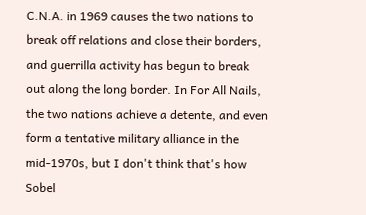C.N.A. in 1969 causes the two nations to break off relations and close their borders, and guerrilla activity has begun to break out along the long border. In For All Nails, the two nations achieve a detente, and even form a tentative military alliance in the mid-1970s, but I don't think that's how Sobel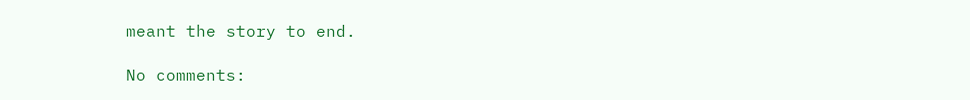meant the story to end.

No comments: